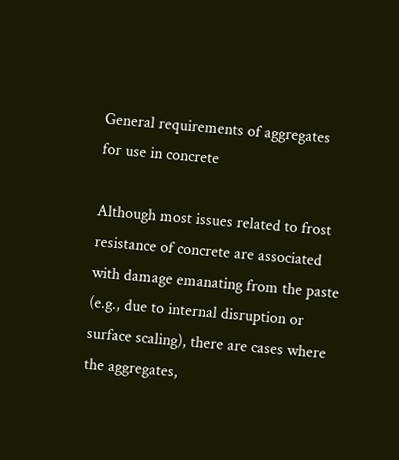General requirements of aggregates for use in concrete

Although most issues related to frost resistance of concrete are associated with damage emanating from the paste (e.g., due to internal disruption or surface scaling), there are cases where the aggregates,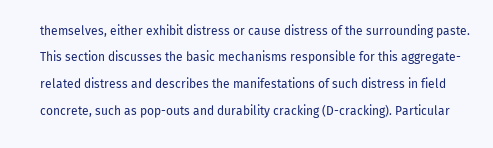themselves, either exhibit distress or cause distress of the surrounding paste. This section discusses the basic mechanisms responsible for this aggregate-related distress and describes the manifestations of such distress in field concrete, such as pop-outs and durability cracking (D-cracking). Particular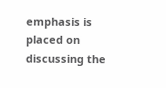emphasis is placed on discussing the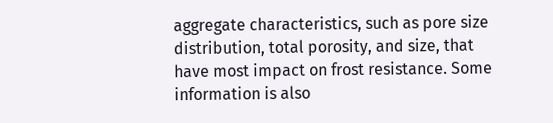aggregate characteristics, such as pore size distribution, total porosity, and size, that have most impact on frost resistance. Some information is also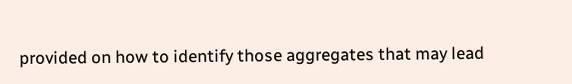provided on how to identify those aggregates that may lead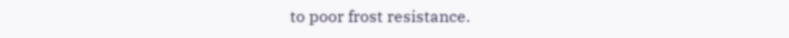to poor frost resistance.